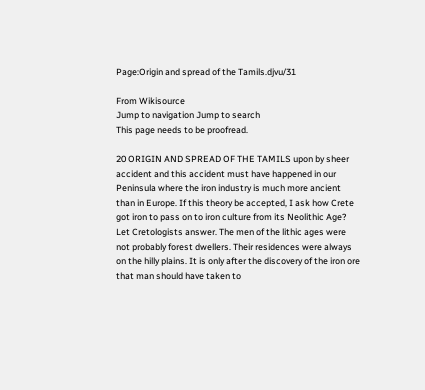Page:Origin and spread of the Tamils.djvu/31

From Wikisource
Jump to navigation Jump to search
This page needs to be proofread.

20 ORIGIN AND SPREAD OF THE TAMILS upon by sheer accident and this accident must have happened in our Peninsula where the iron industry is much more ancient than in Europe. If this theory be accepted, I ask how Crete got iron to pass on to iron culture from its Neolithic Age? Let Cretologists answer. The men of the lithic ages were not probably forest dwellers. Their residences were always on the hilly plains. It is only after the discovery of the iron ore that man should have taken to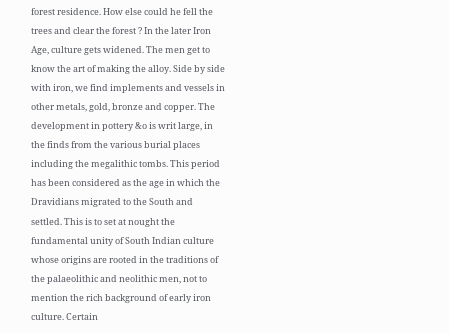forest residence. How else could he fell the trees and clear the forest ? In the later Iron Age, culture gets widened. The men get to know the art of making the alloy. Side by side with iron, we find implements and vessels in other metals, gold, bronze and copper. The development in pottery &o is writ large, in the finds from the various burial places including the megalithic tombs. This period has been considered as the age in which the Dravidians migrated to the South and settled. This is to set at nought the fundamental unity of South Indian culture whose origins are rooted in the traditions of the palaeolithic and neolithic men, not to mention the rich background of early iron culture. Certain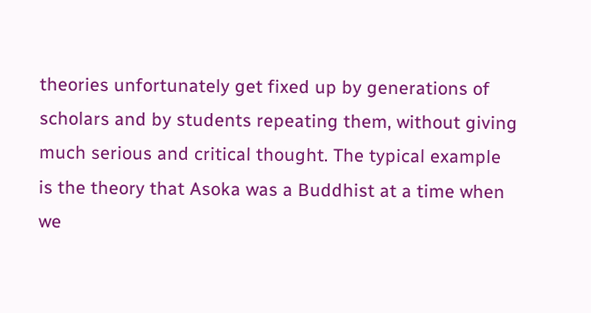theories unfortunately get fixed up by generations of scholars and by students repeating them, without giving much serious and critical thought. The typical example is the theory that Asoka was a Buddhist at a time when we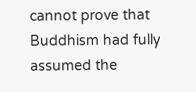cannot prove that Buddhism had fully assumed the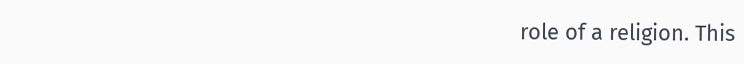role of a religion. This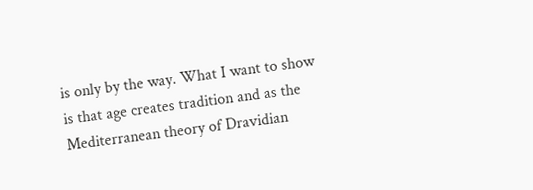is only by the way. What I want to show is that age creates tradition and as the Mediterranean theory of Dravidian